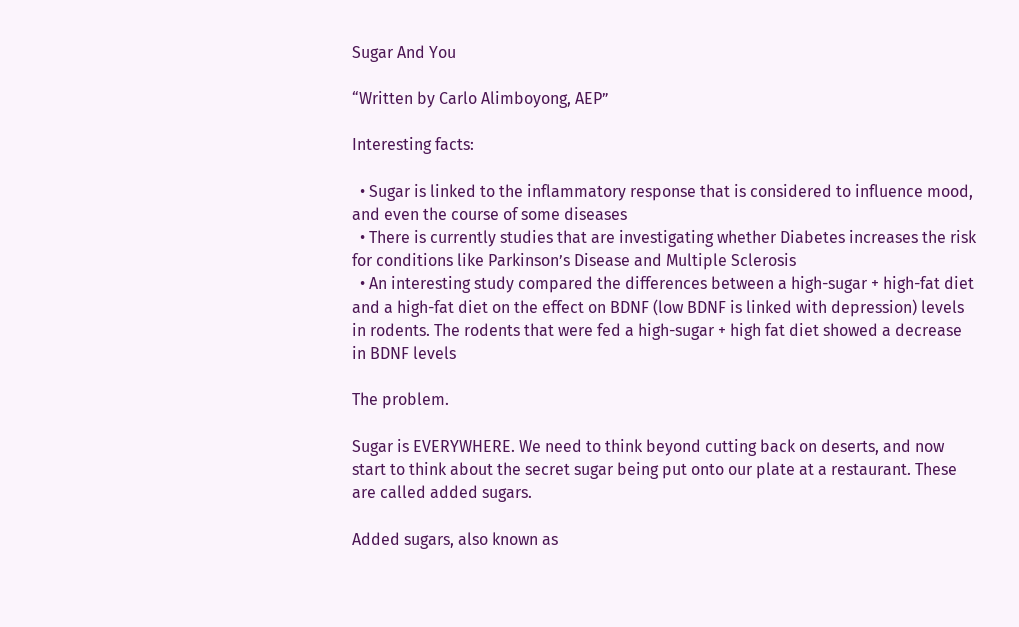Sugar And You

“Written by Carlo Alimboyong, AEP”

Interesting facts:

  • Sugar is linked to the inflammatory response that is considered to influence mood, and even the course of some diseases
  • There is currently studies that are investigating whether Diabetes increases the risk for conditions like Parkinson’s Disease and Multiple Sclerosis
  • An interesting study compared the differences between a high-sugar + high-fat diet and a high-fat diet on the effect on BDNF (low BDNF is linked with depression) levels in rodents. The rodents that were fed a high-sugar + high fat diet showed a decrease in BDNF levels

The problem.

Sugar is EVERYWHERE. We need to think beyond cutting back on deserts, and now start to think about the secret sugar being put onto our plate at a restaurant. These are called added sugars.

Added sugars, also known as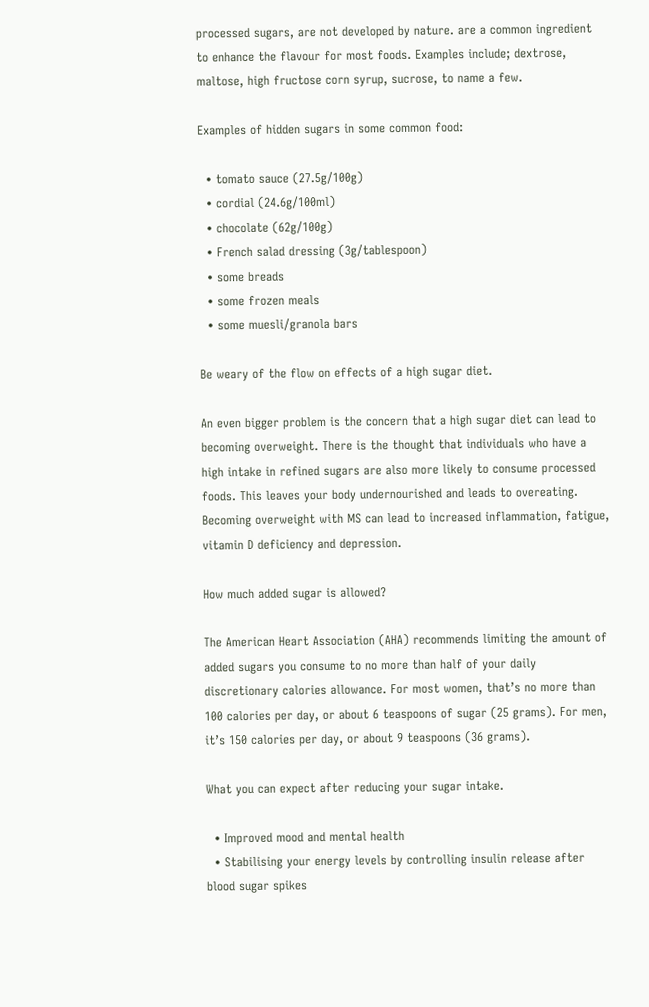processed sugars, are not developed by nature. are a common ingredient to enhance the flavour for most foods. Examples include; dextrose, maltose, high fructose corn syrup, sucrose, to name a few.

Examples of hidden sugars in some common food:

  • tomato sauce (27.5g/100g)
  • cordial (24.6g/100ml)
  • chocolate (62g/100g)
  • French salad dressing (3g/tablespoon)
  • some breads
  • some frozen meals
  • some muesli/granola bars

Be weary of the flow on effects of a high sugar diet.

An even bigger problem is the concern that a high sugar diet can lead to becoming overweight. There is the thought that individuals who have a high intake in refined sugars are also more likely to consume processed foods. This leaves your body undernourished and leads to overeating. Becoming overweight with MS can lead to increased inflammation, fatigue, vitamin D deficiency and depression.

How much added sugar is allowed?

The American Heart Association (AHA) recommends limiting the amount of added sugars you consume to no more than half of your daily discretionary calories allowance. For most women, that’s no more than 100 calories per day, or about 6 teaspoons of sugar (25 grams). For men, it’s 150 calories per day, or about 9 teaspoons (36 grams).

What you can expect after reducing your sugar intake.

  • Improved mood and mental health
  • Stabilising your energy levels by controlling insulin release after blood sugar spikes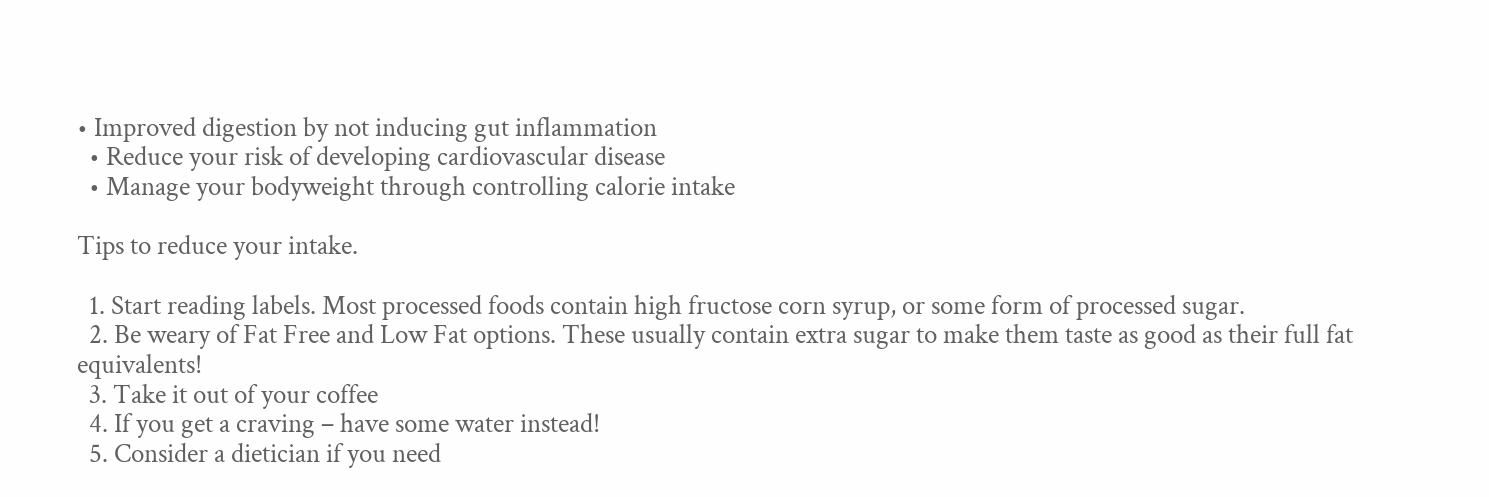• Improved digestion by not inducing gut inflammation
  • Reduce your risk of developing cardiovascular disease
  • Manage your bodyweight through controlling calorie intake

Tips to reduce your intake.

  1. Start reading labels. Most processed foods contain high fructose corn syrup, or some form of processed sugar.
  2. Be weary of Fat Free and Low Fat options. These usually contain extra sugar to make them taste as good as their full fat equivalents!
  3. Take it out of your coffee
  4. If you get a craving – have some water instead!
  5. Consider a dietician if you need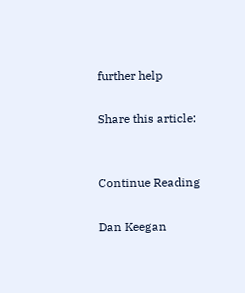further help

Share this article:


Continue Reading

Dan Keegan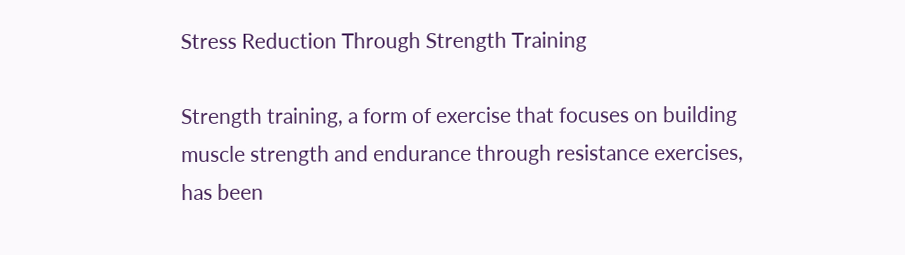Stress Reduction Through Strength Training

Strength training, a form of exercise that focuses on building muscle strength and endurance through resistance exercises, has been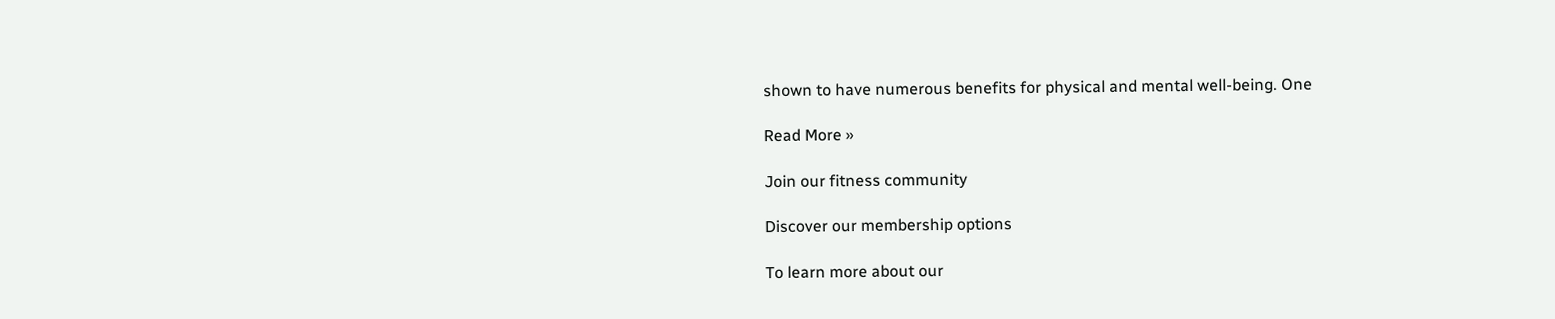shown to have numerous benefits for physical and mental well-being. One

Read More »

Join our fitness community

Discover our membership options

To learn more about our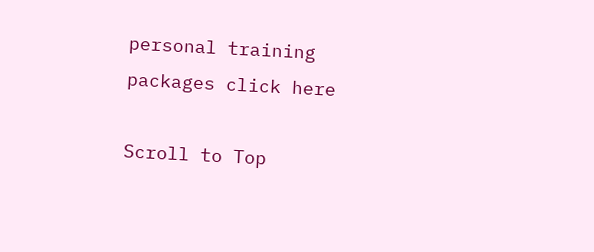personal training packages click here

Scroll to Top